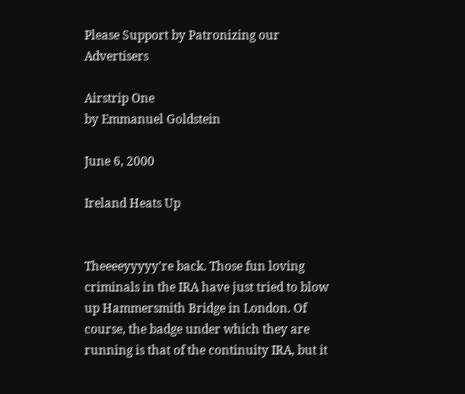Please Support by Patronizing our Advertisers

Airstrip One
by Emmanuel Goldstein

June 6, 2000

Ireland Heats Up


Theeeeyyyyy're back. Those fun loving criminals in the IRA have just tried to blow up Hammersmith Bridge in London. Of course, the badge under which they are running is that of the continuity IRA, but it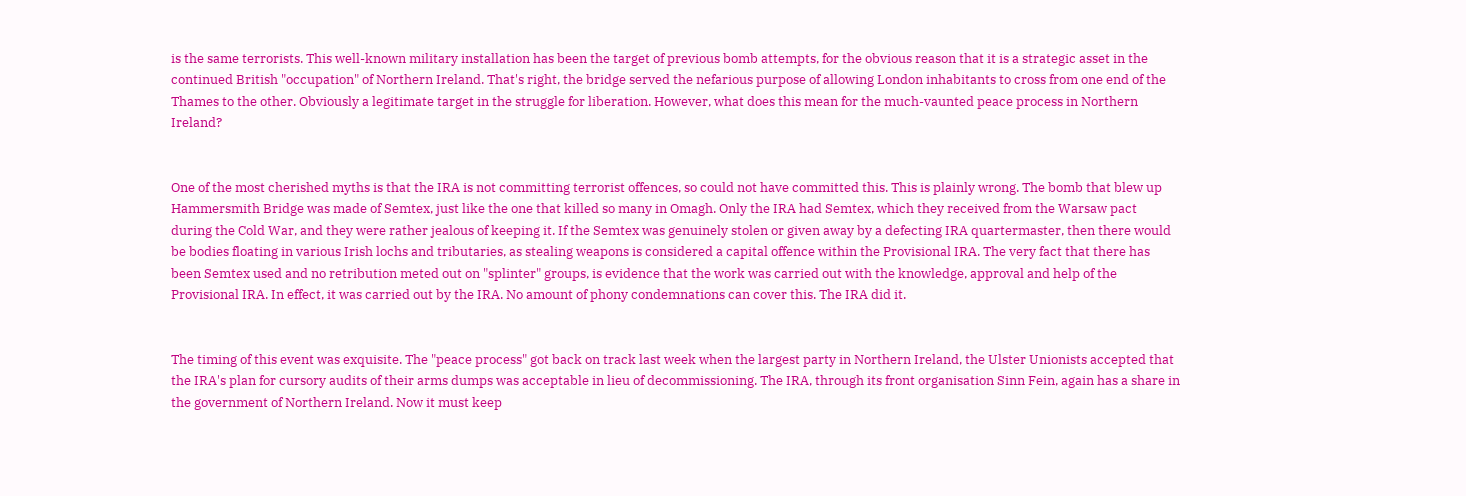is the same terrorists. This well-known military installation has been the target of previous bomb attempts, for the obvious reason that it is a strategic asset in the continued British "occupation" of Northern Ireland. That's right, the bridge served the nefarious purpose of allowing London inhabitants to cross from one end of the Thames to the other. Obviously a legitimate target in the struggle for liberation. However, what does this mean for the much-vaunted peace process in Northern Ireland?


One of the most cherished myths is that the IRA is not committing terrorist offences, so could not have committed this. This is plainly wrong. The bomb that blew up Hammersmith Bridge was made of Semtex, just like the one that killed so many in Omagh. Only the IRA had Semtex, which they received from the Warsaw pact during the Cold War, and they were rather jealous of keeping it. If the Semtex was genuinely stolen or given away by a defecting IRA quartermaster, then there would be bodies floating in various Irish lochs and tributaries, as stealing weapons is considered a capital offence within the Provisional IRA. The very fact that there has been Semtex used and no retribution meted out on "splinter" groups, is evidence that the work was carried out with the knowledge, approval and help of the Provisional IRA. In effect, it was carried out by the IRA. No amount of phony condemnations can cover this. The IRA did it.


The timing of this event was exquisite. The "peace process" got back on track last week when the largest party in Northern Ireland, the Ulster Unionists accepted that the IRA's plan for cursory audits of their arms dumps was acceptable in lieu of decommissioning. The IRA, through its front organisation Sinn Fein, again has a share in the government of Northern Ireland. Now it must keep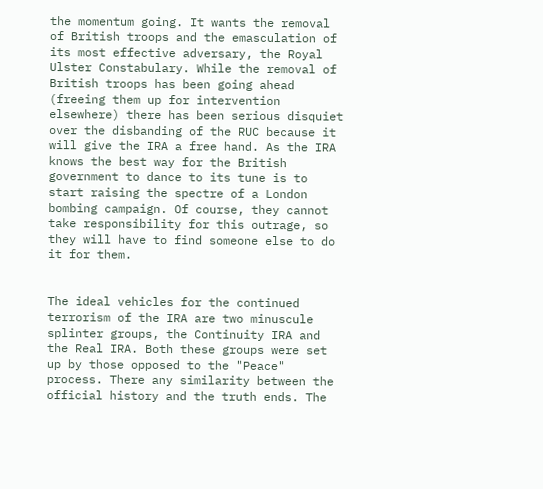the momentum going. It wants the removal of British troops and the emasculation of its most effective adversary, the Royal Ulster Constabulary. While the removal of British troops has been going ahead (freeing them up for intervention elsewhere) there has been serious disquiet over the disbanding of the RUC because it will give the IRA a free hand. As the IRA knows the best way for the British government to dance to its tune is to start raising the spectre of a London bombing campaign. Of course, they cannot take responsibility for this outrage, so they will have to find someone else to do it for them.


The ideal vehicles for the continued terrorism of the IRA are two minuscule splinter groups, the Continuity IRA and the Real IRA. Both these groups were set up by those opposed to the "Peace" process. There any similarity between the official history and the truth ends. The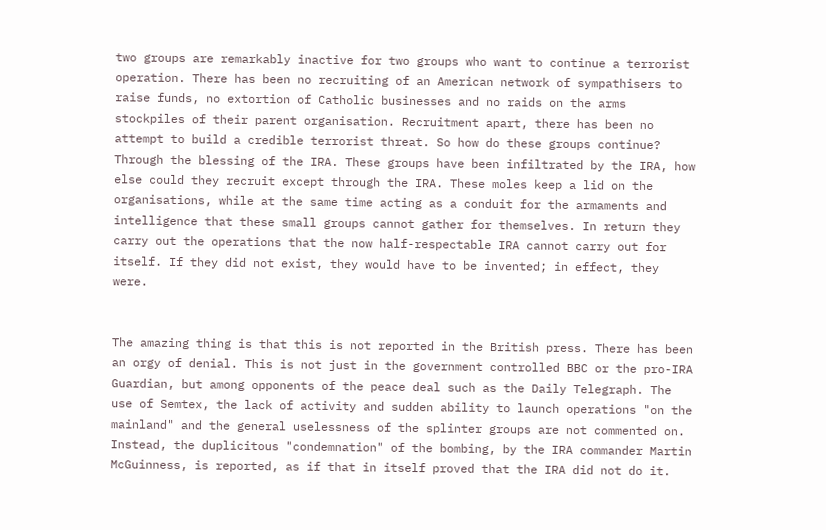two groups are remarkably inactive for two groups who want to continue a terrorist operation. There has been no recruiting of an American network of sympathisers to raise funds, no extortion of Catholic businesses and no raids on the arms stockpiles of their parent organisation. Recruitment apart, there has been no attempt to build a credible terrorist threat. So how do these groups continue? Through the blessing of the IRA. These groups have been infiltrated by the IRA, how else could they recruit except through the IRA. These moles keep a lid on the organisations, while at the same time acting as a conduit for the armaments and intelligence that these small groups cannot gather for themselves. In return they carry out the operations that the now half-respectable IRA cannot carry out for itself. If they did not exist, they would have to be invented; in effect, they were.


The amazing thing is that this is not reported in the British press. There has been an orgy of denial. This is not just in the government controlled BBC or the pro-IRA Guardian, but among opponents of the peace deal such as the Daily Telegraph. The use of Semtex, the lack of activity and sudden ability to launch operations "on the mainland" and the general uselessness of the splinter groups are not commented on. Instead, the duplicitous "condemnation" of the bombing, by the IRA commander Martin McGuinness, is reported, as if that in itself proved that the IRA did not do it.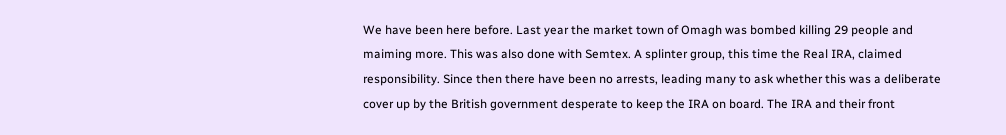We have been here before. Last year the market town of Omagh was bombed killing 29 people and maiming more. This was also done with Semtex. A splinter group, this time the Real IRA, claimed responsibility. Since then there have been no arrests, leading many to ask whether this was a deliberate cover up by the British government desperate to keep the IRA on board. The IRA and their front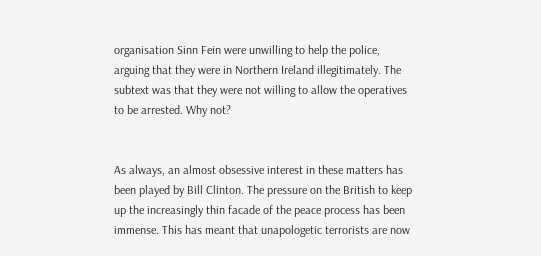organisation Sinn Fein were unwilling to help the police, arguing that they were in Northern Ireland illegitimately. The subtext was that they were not willing to allow the operatives to be arrested. Why not?


As always, an almost obsessive interest in these matters has been played by Bill Clinton. The pressure on the British to keep up the increasingly thin facade of the peace process has been immense. This has meant that unapologetic terrorists are now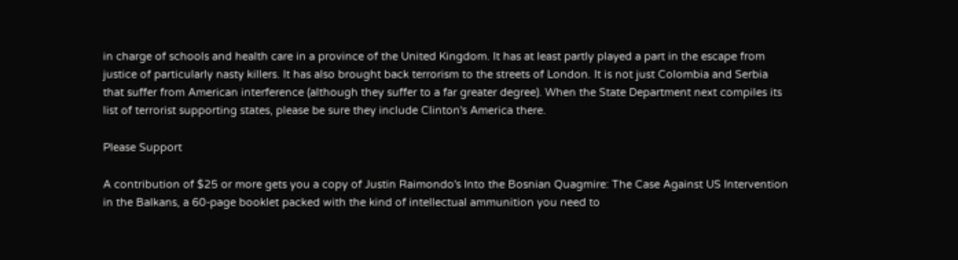in charge of schools and health care in a province of the United Kingdom. It has at least partly played a part in the escape from justice of particularly nasty killers. It has also brought back terrorism to the streets of London. It is not just Colombia and Serbia that suffer from American interference (although they suffer to a far greater degree). When the State Department next compiles its list of terrorist supporting states, please be sure they include Clinton's America there.

Please Support

A contribution of $25 or more gets you a copy of Justin Raimondo's Into the Bosnian Quagmire: The Case Against US Intervention in the Balkans, a 60-page booklet packed with the kind of intellectual ammunition you need to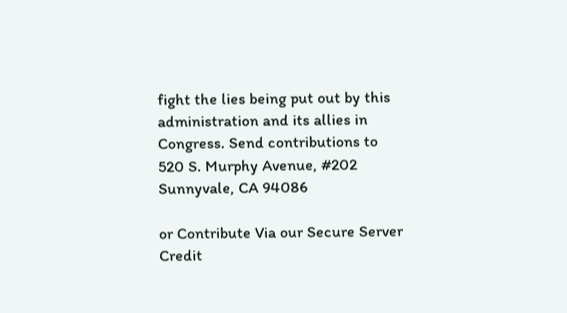fight the lies being put out by this administration and its allies in Congress. Send contributions to
520 S. Murphy Avenue, #202
Sunnyvale, CA 94086

or Contribute Via our Secure Server
Credit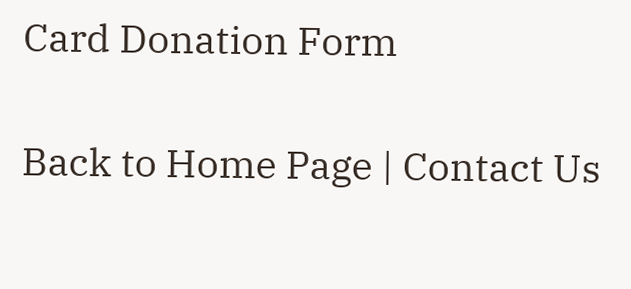Card Donation Form

Back to Home Page | Contact Us